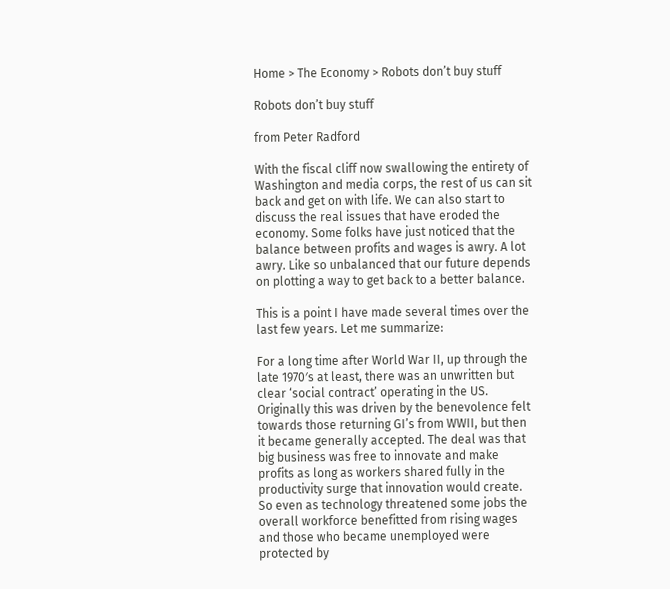Home > The Economy > Robots don’t buy stuff

Robots don’t buy stuff

from Peter Radford

With the fiscal cliff now swallowing the entirety of Washington and media corps, the rest of us can sit back and get on with life. We can also start to discuss the real issues that have eroded the economy. Some folks have just noticed that the balance between profits and wages is awry. A lot awry. Like so unbalanced that our future depends on plotting a way to get back to a better balance.

This is a point I have made several times over the last few years. Let me summarize:

For a long time after World War II, up through the late 1970′s at least, there was an unwritten but clear ‘social contract’ operating in the US.  Originally this was driven by the benevolence felt towards those returning GI’s from WWII, but then it became generally accepted. The deal was that big business was free to innovate and make profits as long as workers shared fully in the productivity surge that innovation would create. So even as technology threatened some jobs the overall workforce benefitted from rising wages and those who became unemployed were protected by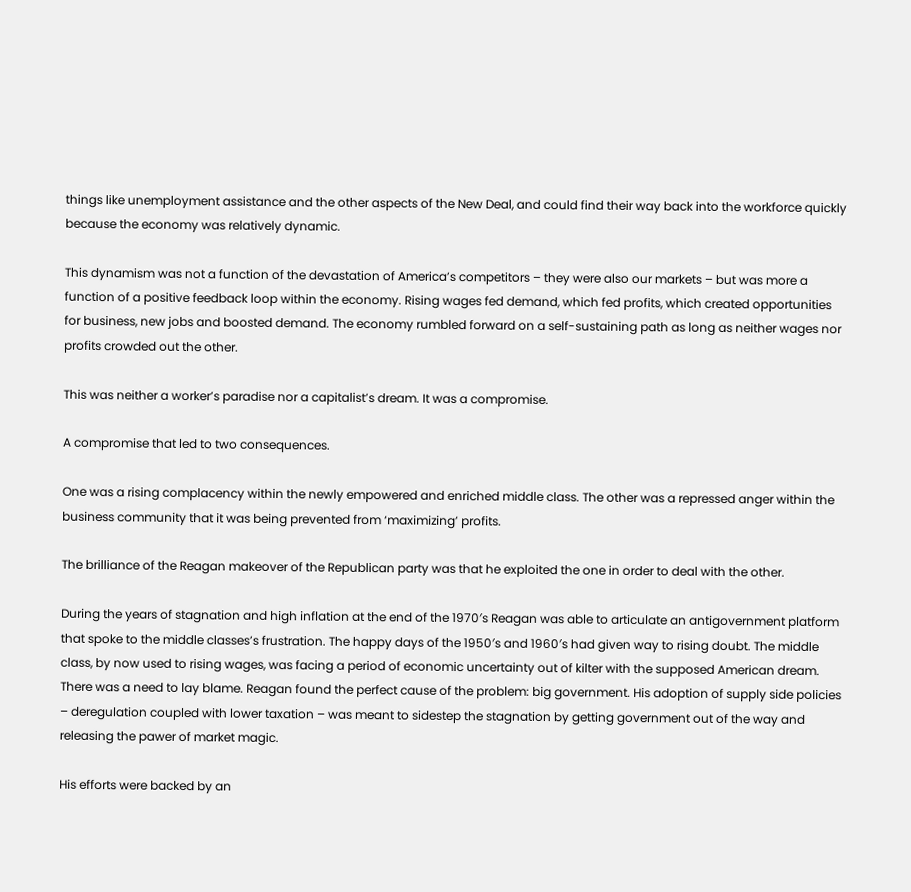things like unemployment assistance and the other aspects of the New Deal, and could find their way back into the workforce quickly because the economy was relatively dynamic.

This dynamism was not a function of the devastation of America’s competitors – they were also our markets – but was more a function of a positive feedback loop within the economy. Rising wages fed demand, which fed profits, which created opportunities for business, new jobs and boosted demand. The economy rumbled forward on a self-sustaining path as long as neither wages nor profits crowded out the other.

This was neither a worker’s paradise nor a capitalist’s dream. It was a compromise.

A compromise that led to two consequences.

One was a rising complacency within the newly empowered and enriched middle class. The other was a repressed anger within the business community that it was being prevented from ‘maximizing’ profits.

The brilliance of the Reagan makeover of the Republican party was that he exploited the one in order to deal with the other.

During the years of stagnation and high inflation at the end of the 1970′s Reagan was able to articulate an antigovernment platform that spoke to the middle classes’s frustration. The happy days of the 1950′s and 1960′s had given way to rising doubt. The middle class, by now used to rising wages, was facing a period of economic uncertainty out of kilter with the supposed American dream. There was a need to lay blame. Reagan found the perfect cause of the problem: big government. His adoption of supply side policies – deregulation coupled with lower taxation – was meant to sidestep the stagnation by getting government out of the way and releasing the pawer of market magic.

His efforts were backed by an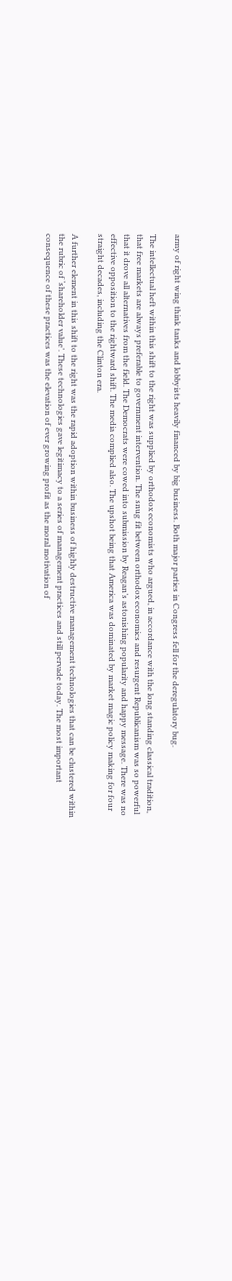army of right wing think tanks and lobbyists heavily financed by big business. Both major parties in Congress fell for the deregulatory bug.

The intellectual heft within this shift to the right was supplied by orthodox economists who argued, in accordance with the long standing classical tradition, that free markets are always preferable to government intervention. The snug fit between orthodox economics and resurgent Republicanism was so powerful that it drove all alternatives from the field. The Democrats were cowed into submission by Reagan’s astonishing popularity and happy message. There was no effective opposition to the rightward shift. The media complied also. The upshot being that America was dominated by market magic policy making for four straight decades, including the Clinton era.

A further element in this shift to the right was the rapid adoption within business of highly destructive management technologies that can be clustered within the rubric of ‘shareholder value’. These technologies gave legitimacy to a series of management practices and still pervade today. The most important consequence of these practices was the elevation of ever growing profit as the moral motivation of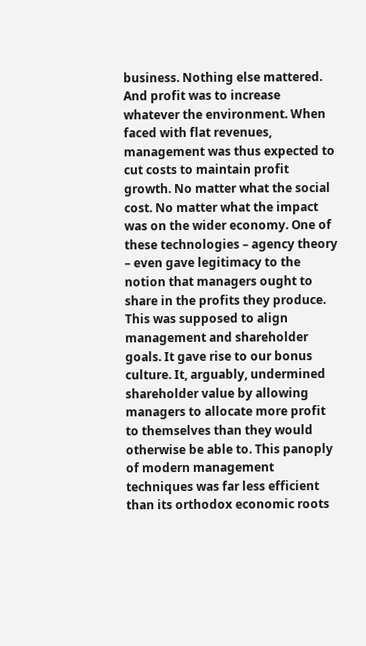business. Nothing else mattered. And profit was to increase whatever the environment. When faced with flat revenues, management was thus expected to cut costs to maintain profit growth. No matter what the social cost. No matter what the impact was on the wider economy. One of these technologies – agency theory – even gave legitimacy to the notion that managers ought to share in the profits they produce. This was supposed to align management and shareholder goals. It gave rise to our bonus culture. It, arguably, undermined shareholder value by allowing managers to allocate more profit to themselves than they would otherwise be able to. This panoply of modern management techniques was far less efficient than its orthodox economic roots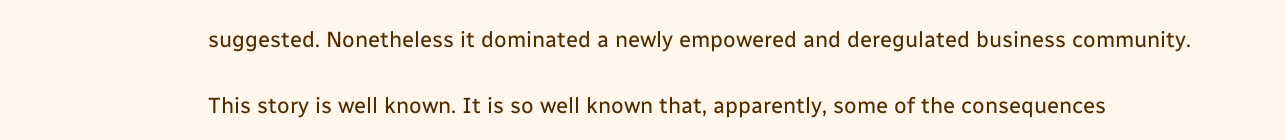suggested. Nonetheless it dominated a newly empowered and deregulated business community.

This story is well known. It is so well known that, apparently, some of the consequences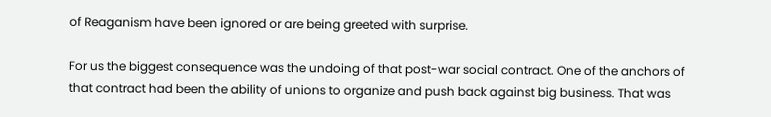of Reaganism have been ignored or are being greeted with surprise.

For us the biggest consequence was the undoing of that post-war social contract. One of the anchors of that contract had been the ability of unions to organize and push back against big business. That was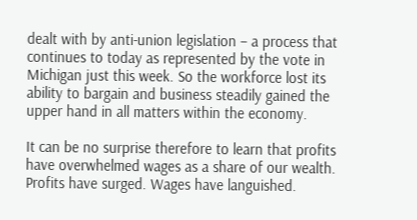dealt with by anti-union legislation – a process that continues to today as represented by the vote in Michigan just this week. So the workforce lost its ability to bargain and business steadily gained the upper hand in all matters within the economy.

It can be no surprise therefore to learn that profits have overwhelmed wages as a share of our wealth. Profits have surged. Wages have languished.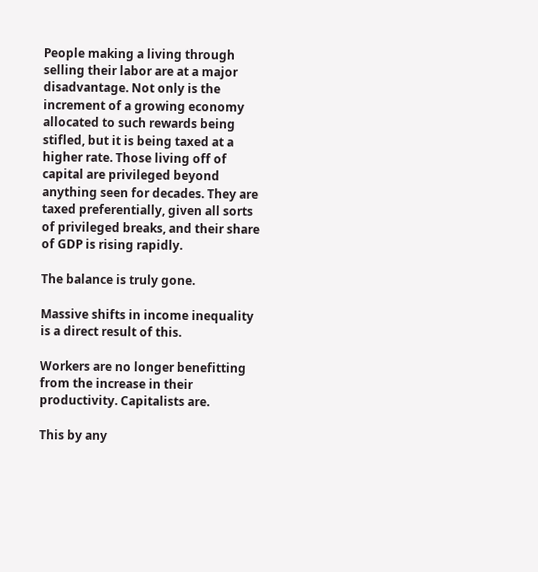People making a living through selling their labor are at a major disadvantage. Not only is the increment of a growing economy allocated to such rewards being stifled, but it is being taxed at a higher rate. Those living off of capital are privileged beyond anything seen for decades. They are taxed preferentially, given all sorts of privileged breaks, and their share of GDP is rising rapidly.

The balance is truly gone.

Massive shifts in income inequality is a direct result of this.

Workers are no longer benefitting from the increase in their productivity. Capitalists are.

This by any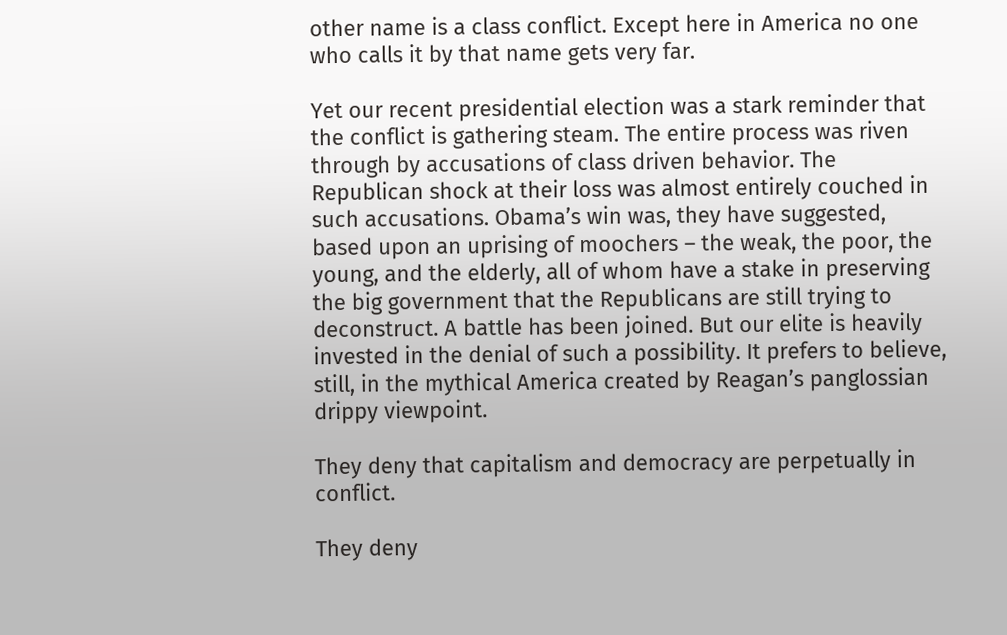other name is a class conflict. Except here in America no one who calls it by that name gets very far.

Yet our recent presidential election was a stark reminder that the conflict is gathering steam. The entire process was riven through by accusations of class driven behavior. The Republican shock at their loss was almost entirely couched in such accusations. Obama’s win was, they have suggested, based upon an uprising of moochers – the weak, the poor, the young, and the elderly, all of whom have a stake in preserving the big government that the Republicans are still trying to deconstruct. A battle has been joined. But our elite is heavily invested in the denial of such a possibility. It prefers to believe, still, in the mythical America created by Reagan’s panglossian drippy viewpoint.

They deny that capitalism and democracy are perpetually in conflict.

They deny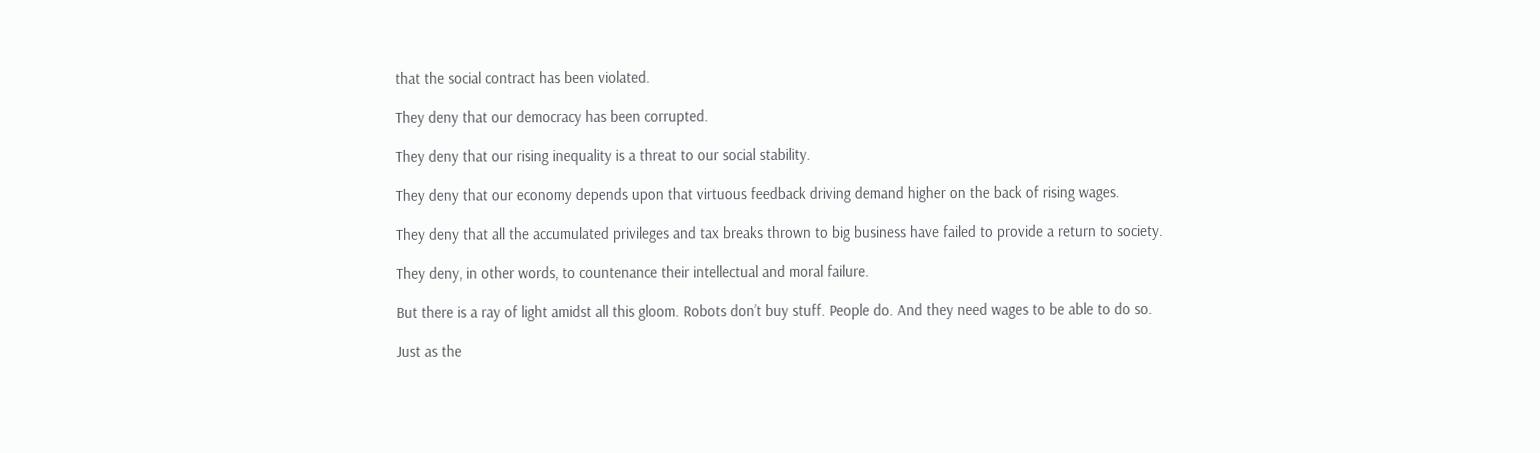that the social contract has been violated.

They deny that our democracy has been corrupted.

They deny that our rising inequality is a threat to our social stability.

They deny that our economy depends upon that virtuous feedback driving demand higher on the back of rising wages.

They deny that all the accumulated privileges and tax breaks thrown to big business have failed to provide a return to society.

They deny, in other words, to countenance their intellectual and moral failure.

But there is a ray of light amidst all this gloom. Robots don’t buy stuff. People do. And they need wages to be able to do so.

Just as the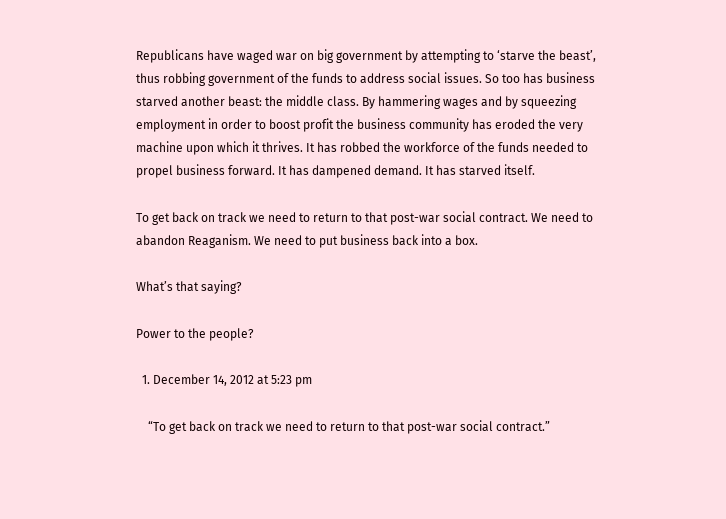Republicans have waged war on big government by attempting to ‘starve the beast’, thus robbing government of the funds to address social issues. So too has business starved another beast: the middle class. By hammering wages and by squeezing employment in order to boost profit the business community has eroded the very machine upon which it thrives. It has robbed the workforce of the funds needed to propel business forward. It has dampened demand. It has starved itself.

To get back on track we need to return to that post-war social contract. We need to abandon Reaganism. We need to put business back into a box.

What’s that saying?

Power to the people?

  1. December 14, 2012 at 5:23 pm

    “To get back on track we need to return to that post-war social contract.”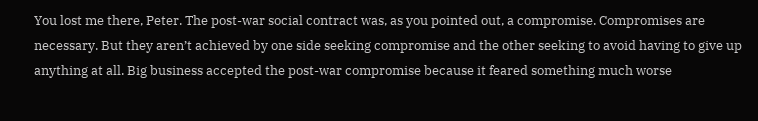You lost me there, Peter. The post-war social contract was, as you pointed out, a compromise. Compromises are necessary. But they aren’t achieved by one side seeking compromise and the other seeking to avoid having to give up anything at all. Big business accepted the post-war compromise because it feared something much worse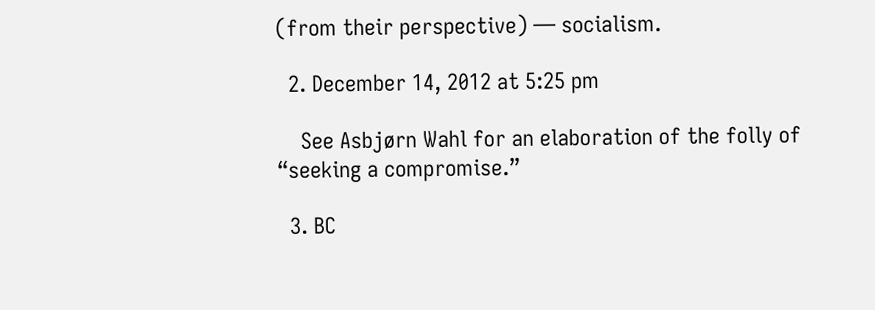(from their perspective) — socialism.

  2. December 14, 2012 at 5:25 pm

    See Asbjørn Wahl for an elaboration of the folly of “seeking a compromise.”

  3. BC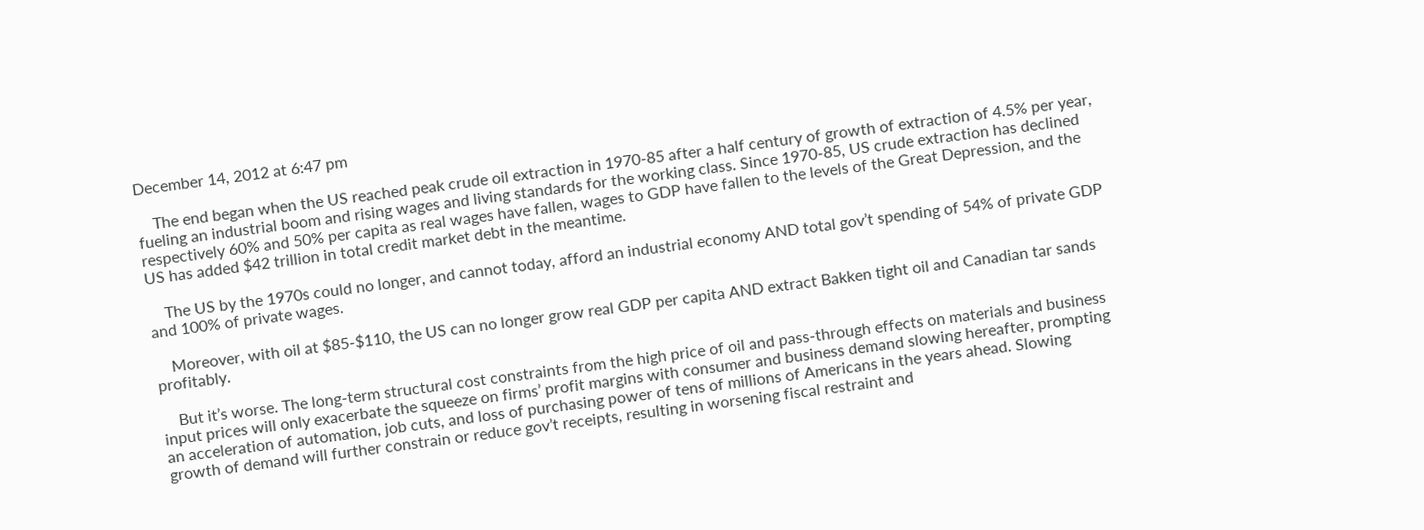December 14, 2012 at 6:47 pm

    The end began when the US reached peak crude oil extraction in 1970-85 after a half century of growth of extraction of 4.5% per year, fueling an industrial boom and rising wages and living standards for the working class. Since 1970-85, US crude extraction has declined respectively 60% and 50% per capita as real wages have fallen, wages to GDP have fallen to the levels of the Great Depression, and the US has added $42 trillion in total credit market debt in the meantime.

    The US by the 1970s could no longer, and cannot today, afford an industrial economy AND total gov’t spending of 54% of private GDP and 100% of private wages.

    Moreover, with oil at $85-$110, the US can no longer grow real GDP per capita AND extract Bakken tight oil and Canadian tar sands profitably.

    But it’s worse. The long-term structural cost constraints from the high price of oil and pass-through effects on materials and business input prices will only exacerbate the squeeze on firms’ profit margins with consumer and business demand slowing hereafter, prompting an acceleration of automation, job cuts, and loss of purchasing power of tens of millions of Americans in the years ahead. Slowing growth of demand will further constrain or reduce gov’t receipts, resulting in worsening fiscal restraint and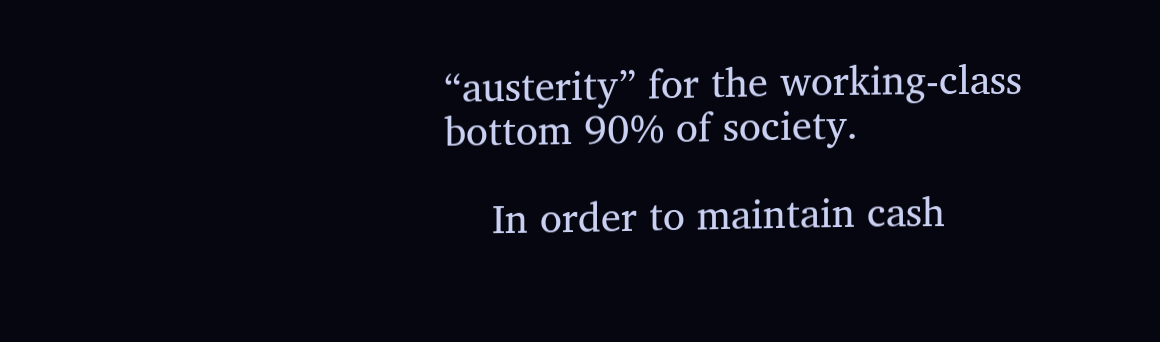“austerity” for the working-class bottom 90% of society.

    In order to maintain cash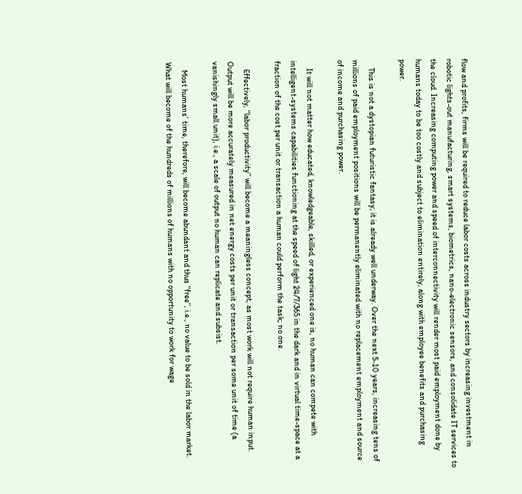flow and profits, firms will be required to reduce labor costs across industry sectors by increasing investment in robotic lights-out manufacturing, smart systems, biometrics, nano-electronic sensors, and consolidate IT services to the cloud. Increasing computing power and speed of interconnectivity will render most paid employment done by humans today to be too costly and subject to elimination entirely, along with employee benefits and purchasing power.

    This is not a dystopian futuristic fantasy; it is already well underway. Over the next 5-10 years, increasing tens of millions of paid employment positions will be permanently eliminated with no replacement employment and source of income and purchasing power.

    It will not matter how educated, knowledgeable, skilled, or experienced one is, no human can compete with intelligent-systems capabilities functioning at the speed of light 24/7/365 in the dark and in virtual time-space at a fraction of the cost per unit or transaction a human could perform the task; no one.

    Effectively, “labor productivity” will become a meaningless concept, as most work will not require human input. Output will be more accurately measured in net energy costs per unit or transaction per some unit of time (a vanishingly small unit), i.e., a scale of output no human can replicate and subsist.

    Most humans’ time, therefore, will become abundant and thus “free”, i.e., no value to be sold in the labor market. What will become of the hundreds of millions of humans with no opportunity to work for wage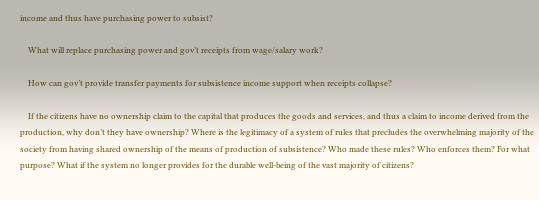income and thus have purchasing power to subsist?

    What will replace purchasing power and gov’t receipts from wage/salary work?

    How can gov’t provide transfer payments for subsistence income support when receipts collapse?

    If the citizens have no ownership claim to the capital that produces the goods and services, and thus a claim to income derived from the production, why don’t they have ownership? Where is the legitimacy of a system of rules that precludes the overwhelming majority of the society from having shared ownership of the means of production of subsistence? Who made these rules? Who enforces them? For what purpose? What if the system no longer provides for the durable well-being of the vast majority of citizens?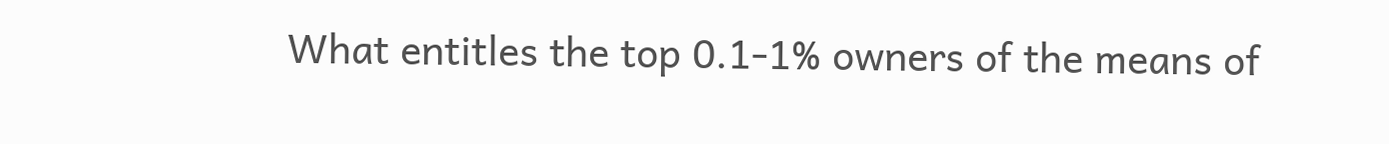What entitles the top 0.1-1% owners of the means of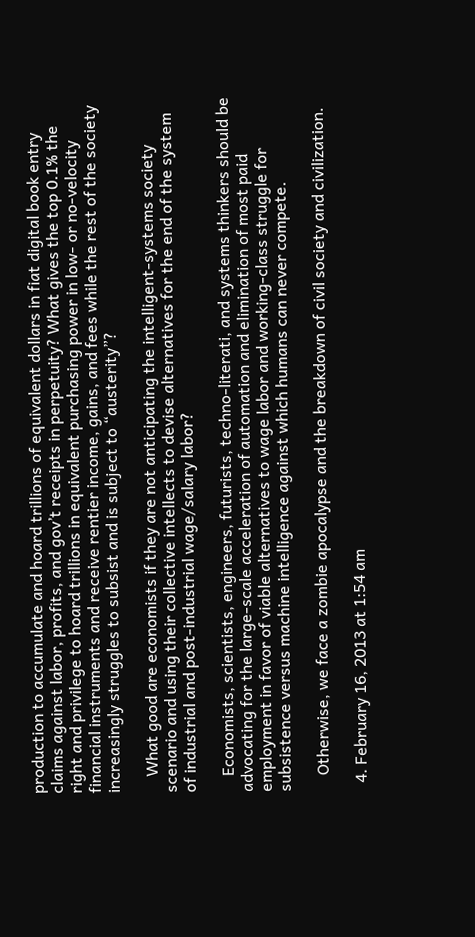production to accumulate and hoard trillions of equivalent dollars in fiat digital book entry claims against labor, profits, and gov’t receipts in perpetuity? What gives the top 0.1% the right and privilege to hoard trillions in equivalent purchasing power in low- or no-velocity financial instruments and receive rentier income, gains, and fees while the rest of the society increasingly struggles to subsist and is subject to “austerity”?

    What good are economists if they are not anticipating the intelligent-systems society scenario and using their collective intellects to devise alternatives for the end of the system of industrial and post-industrial wage/salary labor?

    Economists, scientists, engineers, futurists, techno-literati, and systems thinkers should be advocating for the large-scale acceleration of automation and elimination of most paid employment in favor of viable alternatives to wage labor and working-class struggle for subsistence versus machine intelligence against which humans can never compete.

    Otherwise, we face a zombie apocalypse and the breakdown of civil society and civilization.

  4. February 16, 2013 at 1:54 am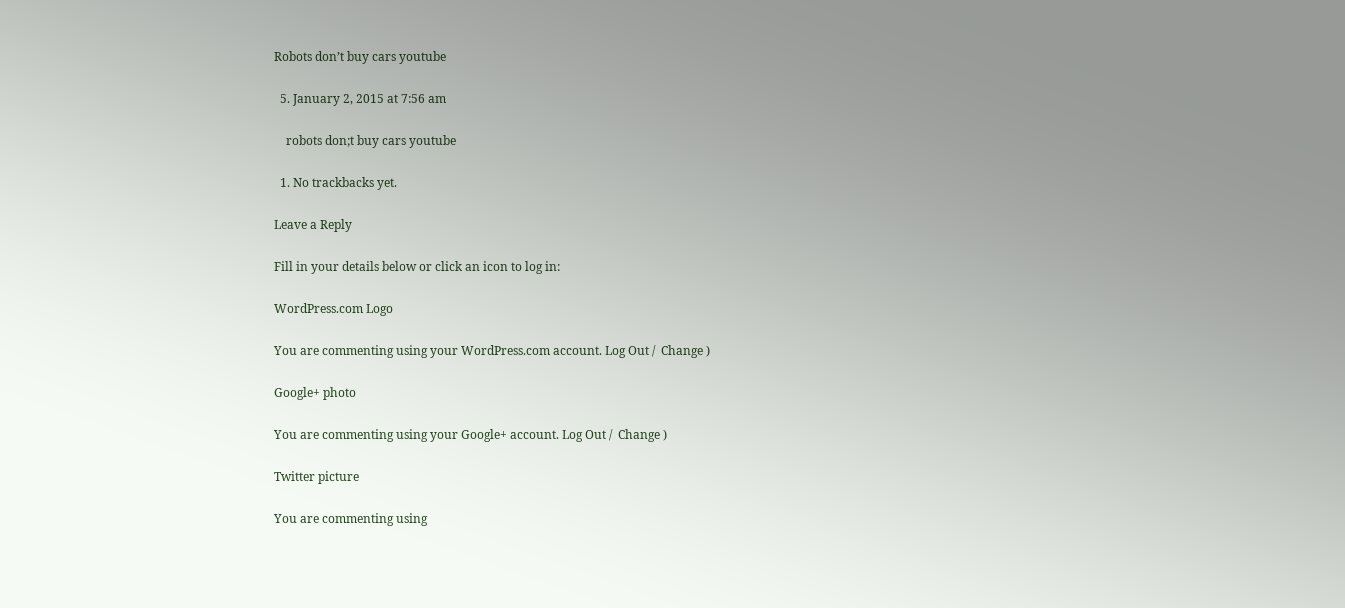Robots don’t buy cars youtube

  5. January 2, 2015 at 7:56 am

    robots don;t buy cars youtube

  1. No trackbacks yet.

Leave a Reply

Fill in your details below or click an icon to log in:

WordPress.com Logo

You are commenting using your WordPress.com account. Log Out /  Change )

Google+ photo

You are commenting using your Google+ account. Log Out /  Change )

Twitter picture

You are commenting using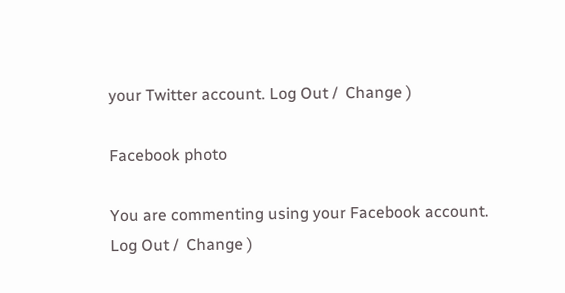your Twitter account. Log Out /  Change )

Facebook photo

You are commenting using your Facebook account. Log Out /  Change )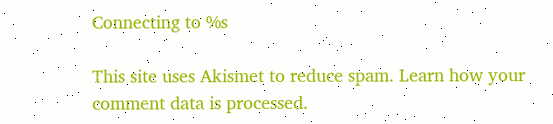Connecting to %s

This site uses Akismet to reduce spam. Learn how your comment data is processed.